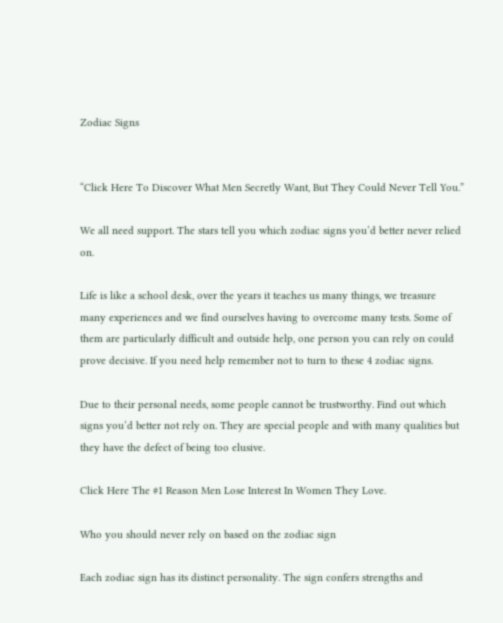Zodiac Signs


“Click Here To Discover What Men Secretly Want, But They Could Never Tell You.”

We all need support. The stars tell you which zodiac signs you’d better never relied on.

Life is like a school desk, over the years it teaches us many things, we treasure many experiences and we find ourselves having to overcome many tests. Some of them are particularly difficult and outside help, one person you can rely on could prove decisive. If you need help remember not to turn to these 4 zodiac signs.

Due to their personal needs, some people cannot be trustworthy. Find out which signs you’d better not rely on. They are special people and with many qualities but they have the defect of being too elusive.

Click Here The #1 Reason Men Lose Interest In Women They Love.

Who you should never rely on based on the zodiac sign

Each zodiac sign has its distinct personality. The sign confers strengths and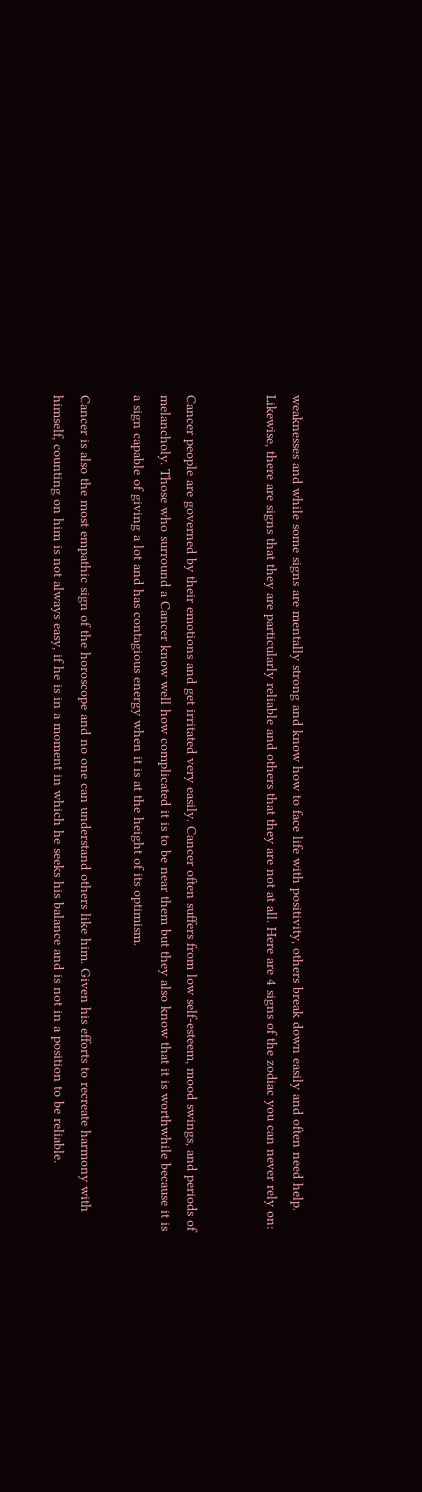weaknesses and while some signs are mentally strong and know how to face life with positivity, others break down easily and often need help. Likewise, there are signs that they are particularly reliable and others that they are not at all. Here are 4 signs of the zodiac you can never rely on:


Cancer people are governed by their emotions and get irritated very easily. Cancer often suffers from low self-esteem, mood swings, and periods of melancholy. Those who surround a Cancer know well how complicated it is to be near them but they also know that it is worthwhile because it is a sign capable of giving a lot and has contagious energy when it is at the height of its optimism.

Cancer is also the most empathic sign of the horoscope and no one can understand others like him. Given his efforts to recreate harmony with himself, counting on him is not always easy, if he is in a moment in which he seeks his balance and is not in a position to be reliable.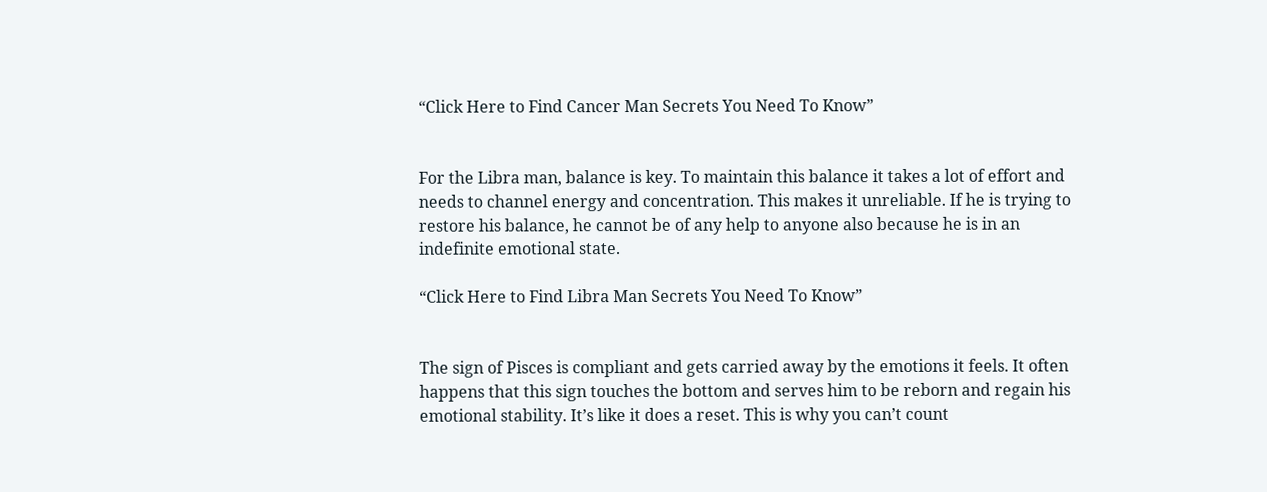“Click Here to Find Cancer Man Secrets You Need To Know”


For the Libra man, balance is key. To maintain this balance it takes a lot of effort and needs to channel energy and concentration. This makes it unreliable. If he is trying to restore his balance, he cannot be of any help to anyone also because he is in an indefinite emotional state.

“Click Here to Find Libra Man Secrets You Need To Know”


The sign of Pisces is compliant and gets carried away by the emotions it feels. It often happens that this sign touches the bottom and serves him to be reborn and regain his emotional stability. It’s like it does a reset. This is why you can’t count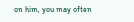on him, you may often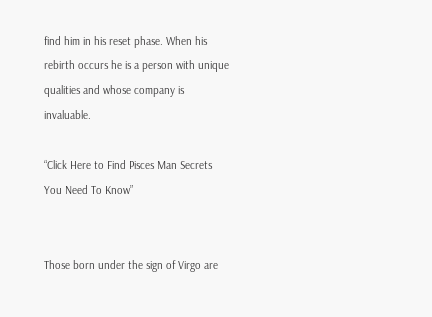find him in his reset phase. When his rebirth occurs he is a person with unique qualities and whose company is invaluable.

“Click Here to Find Pisces Man Secrets You Need To Know”


Those born under the sign of Virgo are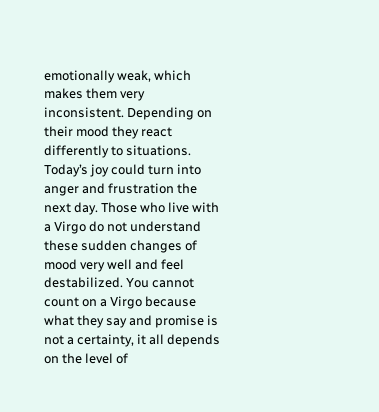emotionally weak, which makes them very inconsistent. Depending on their mood they react differently to situations. Today’s joy could turn into anger and frustration the next day. Those who live with a Virgo do not understand these sudden changes of mood very well and feel destabilized. You cannot count on a Virgo because what they say and promise is not a certainty, it all depends on the level of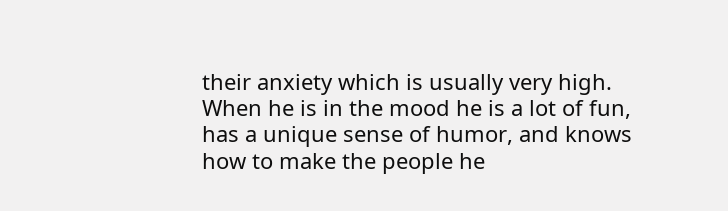their anxiety which is usually very high. When he is in the mood he is a lot of fun, has a unique sense of humor, and knows how to make the people he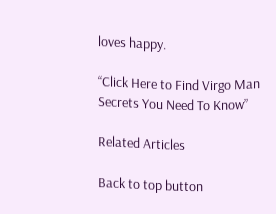loves happy.

“Click Here to Find Virgo Man Secrets You Need To Know”

Related Articles

Back to top button